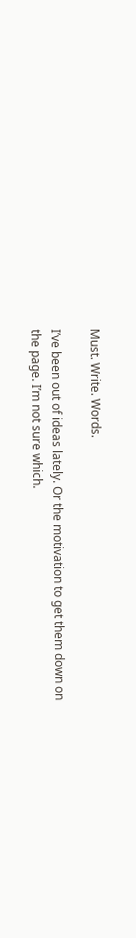Must. Write. Words.

I’ve been out of ideas lately. Or the motivation to get them down on the page. I’m not sure which.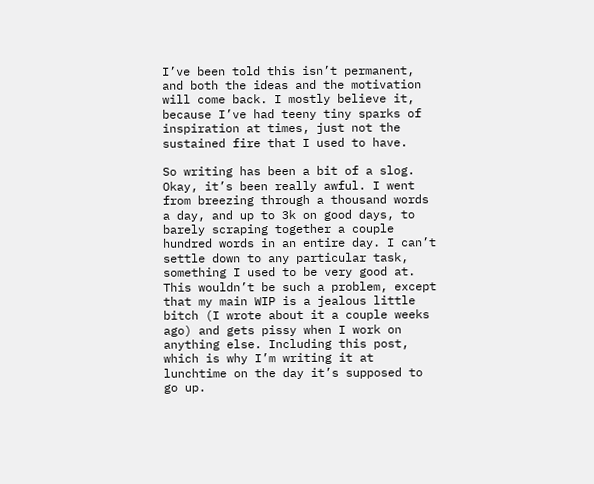I’ve been told this isn’t permanent, and both the ideas and the motivation will come back. I mostly believe it, because I’ve had teeny tiny sparks of inspiration at times, just not the sustained fire that I used to have.

So writing has been a bit of a slog. Okay, it’s been really awful. I went from breezing through a thousand words a day, and up to 3k on good days, to barely scraping together a couple hundred words in an entire day. I can’t settle down to any particular task, something I used to be very good at. This wouldn’t be such a problem, except that my main WIP is a jealous little bitch (I wrote about it a couple weeks ago) and gets pissy when I work on anything else. Including this post, which is why I’m writing it at lunchtime on the day it’s supposed to go up.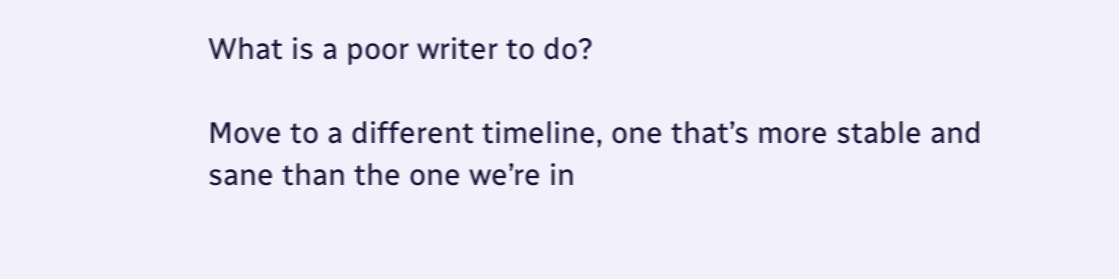What is a poor writer to do?

Move to a different timeline, one that’s more stable and sane than the one we’re in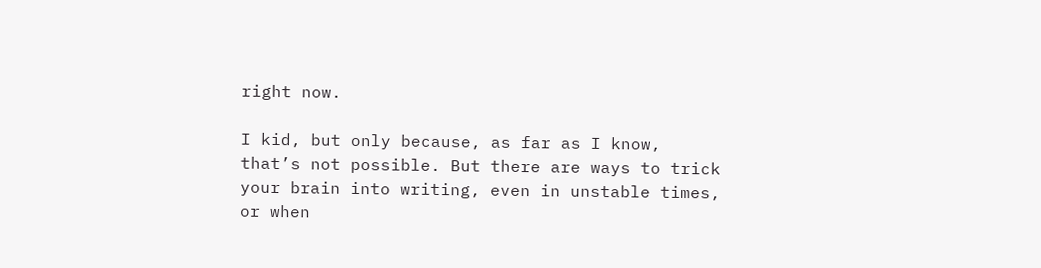right now.

I kid, but only because, as far as I know, that’s not possible. But there are ways to trick your brain into writing, even in unstable times, or when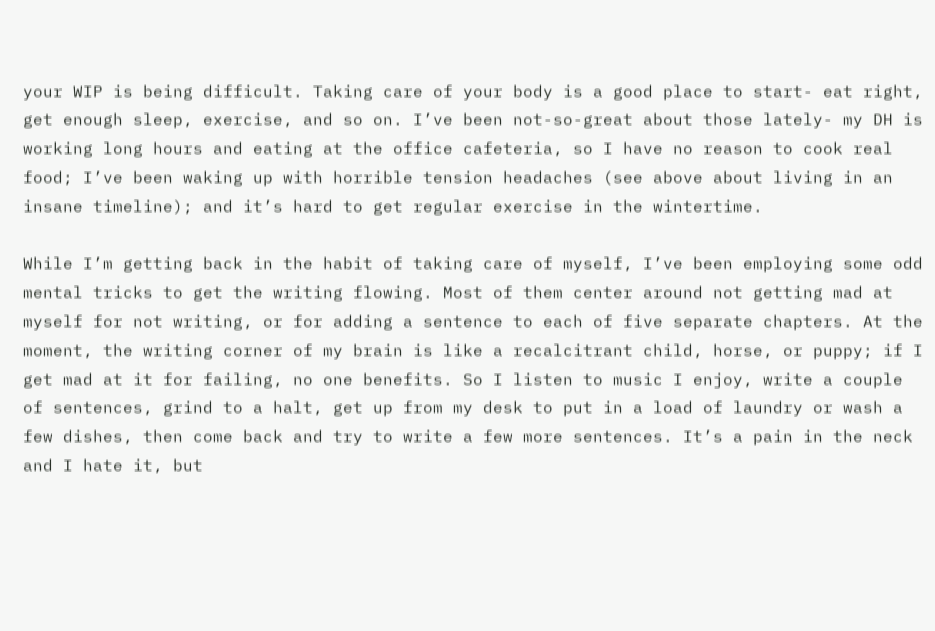your WIP is being difficult. Taking care of your body is a good place to start- eat right, get enough sleep, exercise, and so on. I’ve been not-so-great about those lately- my DH is working long hours and eating at the office cafeteria, so I have no reason to cook real food; I’ve been waking up with horrible tension headaches (see above about living in an insane timeline); and it’s hard to get regular exercise in the wintertime.

While I’m getting back in the habit of taking care of myself, I’ve been employing some odd mental tricks to get the writing flowing. Most of them center around not getting mad at myself for not writing, or for adding a sentence to each of five separate chapters. At the moment, the writing corner of my brain is like a recalcitrant child, horse, or puppy; if I get mad at it for failing, no one benefits. So I listen to music I enjoy, write a couple of sentences, grind to a halt, get up from my desk to put in a load of laundry or wash a few dishes, then come back and try to write a few more sentences. It’s a pain in the neck and I hate it, but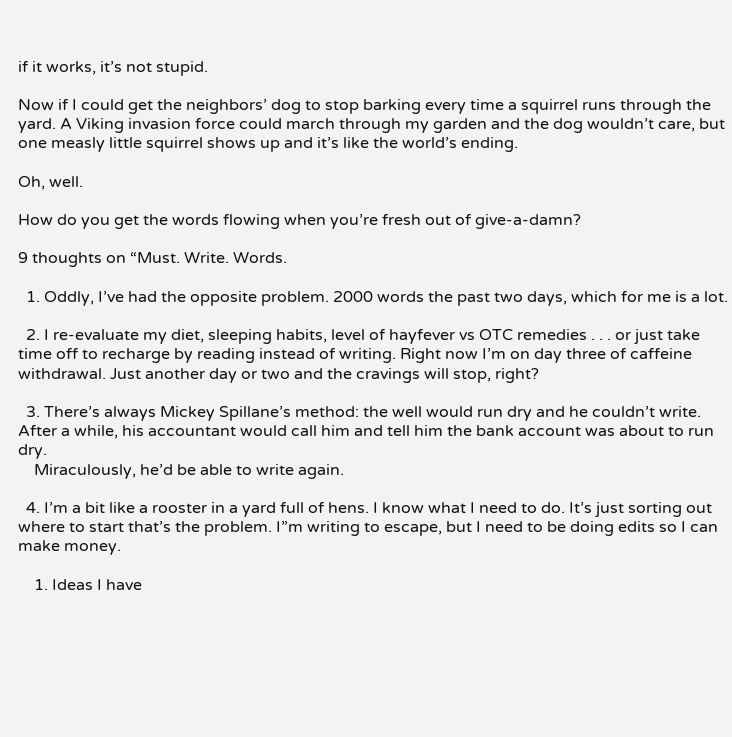if it works, it’s not stupid.

Now if I could get the neighbors’ dog to stop barking every time a squirrel runs through the yard. A Viking invasion force could march through my garden and the dog wouldn’t care, but one measly little squirrel shows up and it’s like the world’s ending.

Oh, well.

How do you get the words flowing when you’re fresh out of give-a-damn?

9 thoughts on “Must. Write. Words.

  1. Oddly, I’ve had the opposite problem. 2000 words the past two days, which for me is a lot.

  2. I re-evaluate my diet, sleeping habits, level of hayfever vs OTC remedies . . . or just take time off to recharge by reading instead of writing. Right now I’m on day three of caffeine withdrawal. Just another day or two and the cravings will stop, right?

  3. There’s always Mickey Spillane’s method: the well would run dry and he couldn’t write. After a while, his accountant would call him and tell him the bank account was about to run dry.
    Miraculously, he’d be able to write again.

  4. I’m a bit like a rooster in a yard full of hens. I know what I need to do. It’s just sorting out where to start that’s the problem. I”m writing to escape, but I need to be doing edits so I can make money.

    1. Ideas I have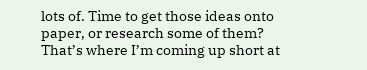lots of. Time to get those ideas onto paper, or research some of them? That’s where I’m coming up short at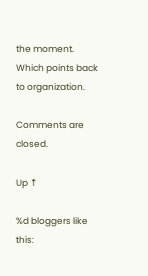the moment. Which points back to organization.

Comments are closed.

Up ↑

%d bloggers like this: